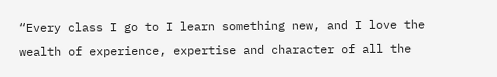“Every class I go to I learn something new, and I love the wealth of experience, expertise and character of all the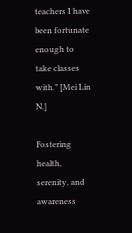teachers I have been fortunate enough to take classes with.” [Mei Lin N.]

Fostering health, serenity, and awareness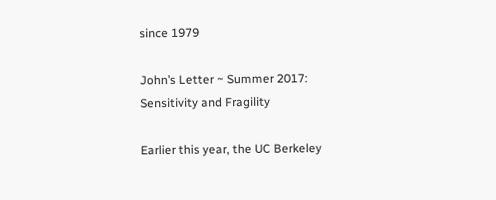since 1979

John’s Letter ~ Summer 2017: Sensitivity and Fragility

Earlier this year, the UC Berkeley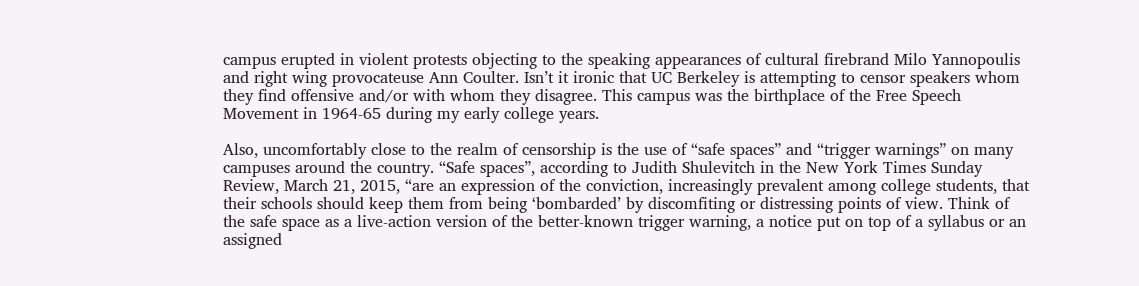campus erupted in violent protests objecting to the speaking appearances of cultural firebrand Milo Yannopoulis and right wing provocateuse Ann Coulter. Isn’t it ironic that UC Berkeley is attempting to censor speakers whom they find offensive and/or with whom they disagree. This campus was the birthplace of the Free Speech Movement in 1964-65 during my early college years.

Also, uncomfortably close to the realm of censorship is the use of “safe spaces” and “trigger warnings” on many campuses around the country. “Safe spaces”, according to Judith Shulevitch in the New York Times Sunday Review, March 21, 2015, “are an expression of the conviction, increasingly prevalent among college students, that their schools should keep them from being ‘bombarded’ by discomfiting or distressing points of view. Think of the safe space as a live-action version of the better-known trigger warning, a notice put on top of a syllabus or an assigned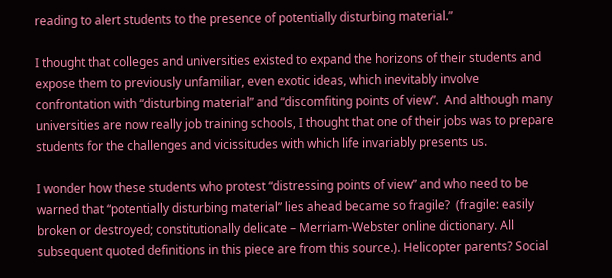reading to alert students to the presence of potentially disturbing material.”

I thought that colleges and universities existed to expand the horizons of their students and expose them to previously unfamiliar, even exotic ideas, which inevitably involve confrontation with “disturbing material” and “discomfiting points of view”.  And although many universities are now really job training schools, I thought that one of their jobs was to prepare students for the challenges and vicissitudes with which life invariably presents us.

I wonder how these students who protest “distressing points of view” and who need to be warned that “potentially disturbing material” lies ahead became so fragile?  (fragile: easily broken or destroyed; constitutionally delicate – Merriam-Webster online dictionary. All subsequent quoted definitions in this piece are from this source.). Helicopter parents? Social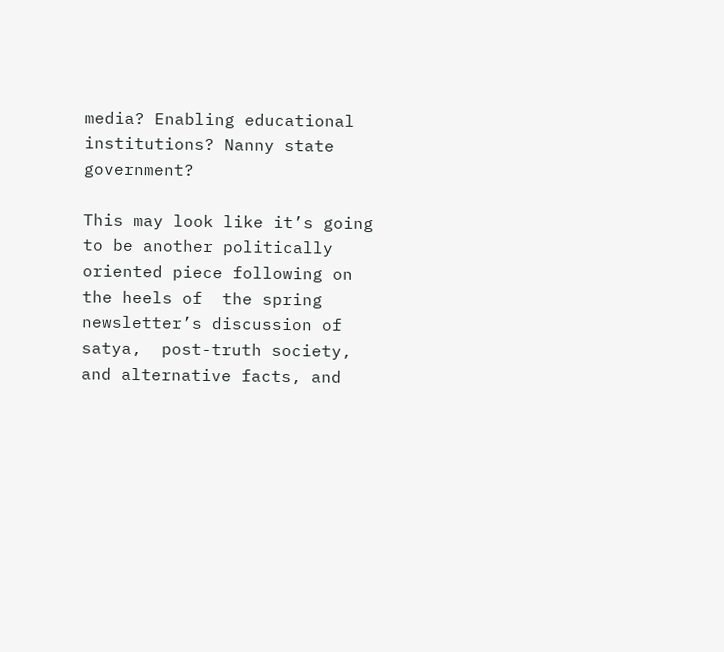media? Enabling educational institutions? Nanny state government?

This may look like it’s going to be another politically oriented piece following on the heels of  the spring newsletter’s discussion of satya,  post-truth society, and alternative facts, and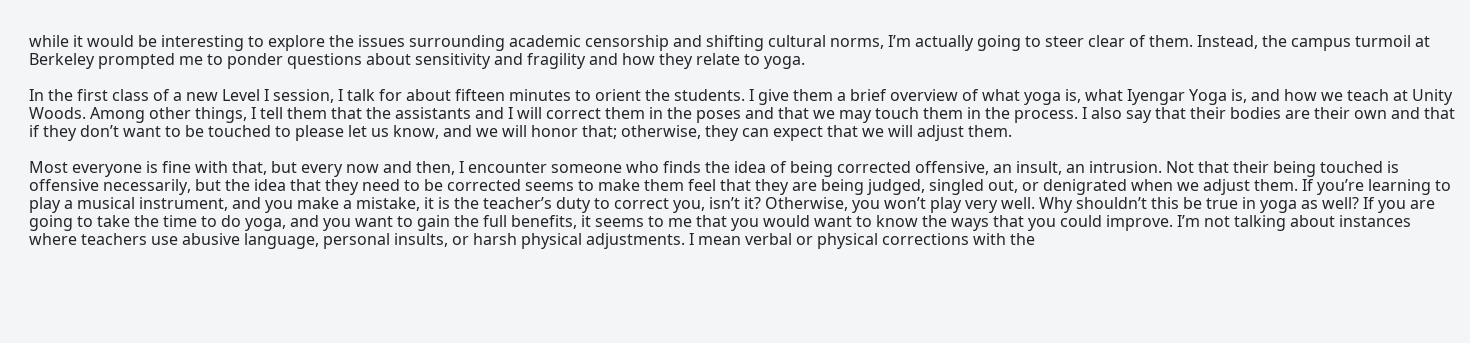while it would be interesting to explore the issues surrounding academic censorship and shifting cultural norms, I’m actually going to steer clear of them. Instead, the campus turmoil at Berkeley prompted me to ponder questions about sensitivity and fragility and how they relate to yoga.

In the first class of a new Level I session, I talk for about fifteen minutes to orient the students. I give them a brief overview of what yoga is, what Iyengar Yoga is, and how we teach at Unity Woods. Among other things, I tell them that the assistants and I will correct them in the poses and that we may touch them in the process. I also say that their bodies are their own and that if they don’t want to be touched to please let us know, and we will honor that; otherwise, they can expect that we will adjust them.

Most everyone is fine with that, but every now and then, I encounter someone who finds the idea of being corrected offensive, an insult, an intrusion. Not that their being touched is offensive necessarily, but the idea that they need to be corrected seems to make them feel that they are being judged, singled out, or denigrated when we adjust them. If you’re learning to play a musical instrument, and you make a mistake, it is the teacher’s duty to correct you, isn’t it? Otherwise, you won’t play very well. Why shouldn’t this be true in yoga as well? If you are going to take the time to do yoga, and you want to gain the full benefits, it seems to me that you would want to know the ways that you could improve. I’m not talking about instances where teachers use abusive language, personal insults, or harsh physical adjustments. I mean verbal or physical corrections with the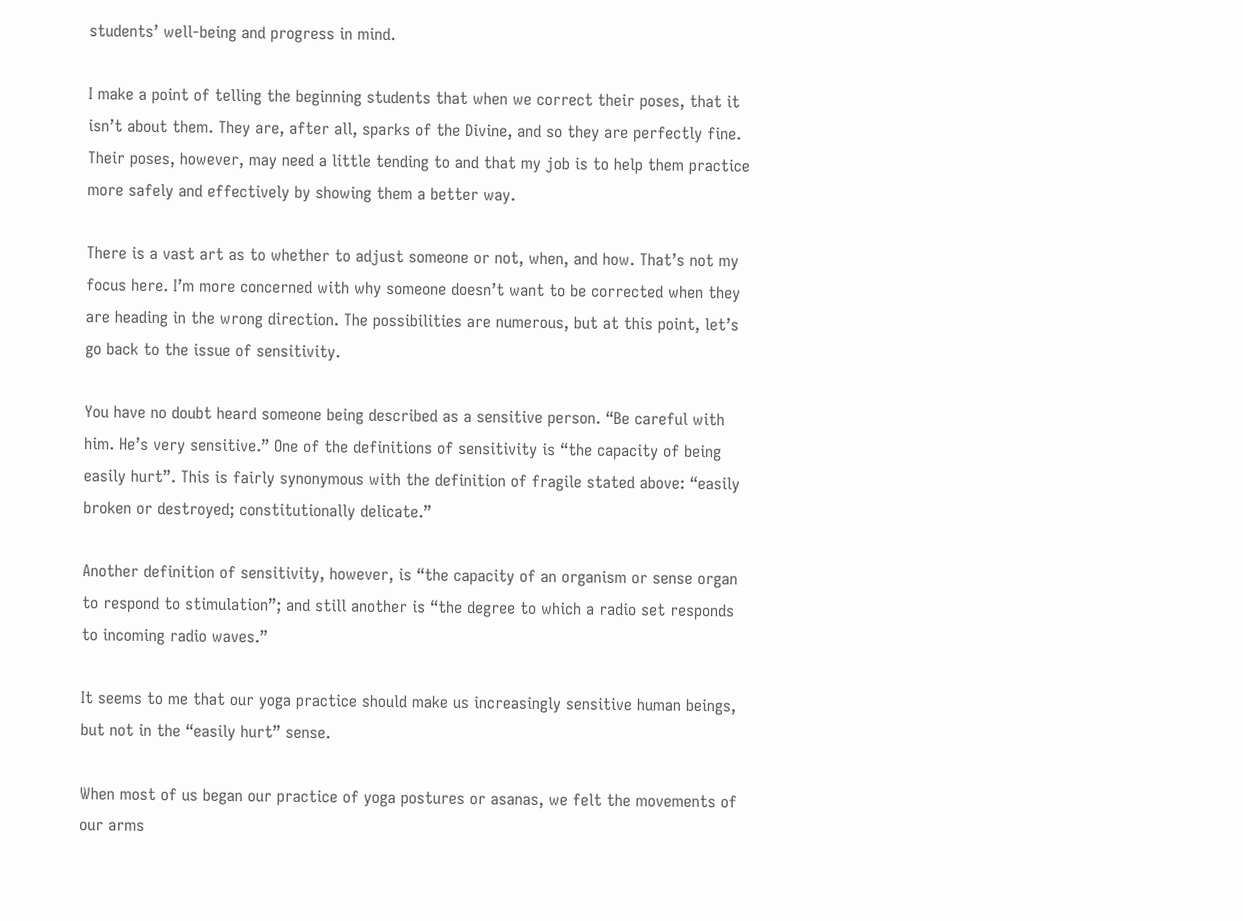students’ well-being and progress in mind.

I make a point of telling the beginning students that when we correct their poses, that it isn’t about them. They are, after all, sparks of the Divine, and so they are perfectly fine. Their poses, however, may need a little tending to and that my job is to help them practice more safely and effectively by showing them a better way.

There is a vast art as to whether to adjust someone or not, when, and how. That’s not my focus here. I’m more concerned with why someone doesn’t want to be corrected when they are heading in the wrong direction. The possibilities are numerous, but at this point, let’s go back to the issue of sensitivity.

You have no doubt heard someone being described as a sensitive person. “Be careful with him. He’s very sensitive.” One of the definitions of sensitivity is “the capacity of being easily hurt”. This is fairly synonymous with the definition of fragile stated above: “easily broken or destroyed; constitutionally delicate.”

Another definition of sensitivity, however, is “the capacity of an organism or sense organ to respond to stimulation”; and still another is “the degree to which a radio set responds to incoming radio waves.”

It seems to me that our yoga practice should make us increasingly sensitive human beings, but not in the “easily hurt” sense.

When most of us began our practice of yoga postures or asanas, we felt the movements of our arms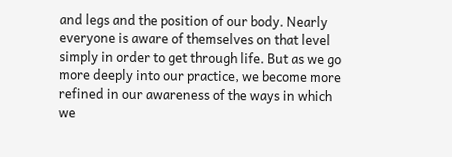and legs and the position of our body. Nearly everyone is aware of themselves on that level simply in order to get through life. But as we go more deeply into our practice, we become more refined in our awareness of the ways in which we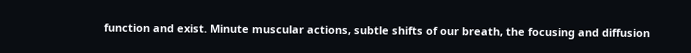function and exist. Minute muscular actions, subtle shifts of our breath, the focusing and diffusion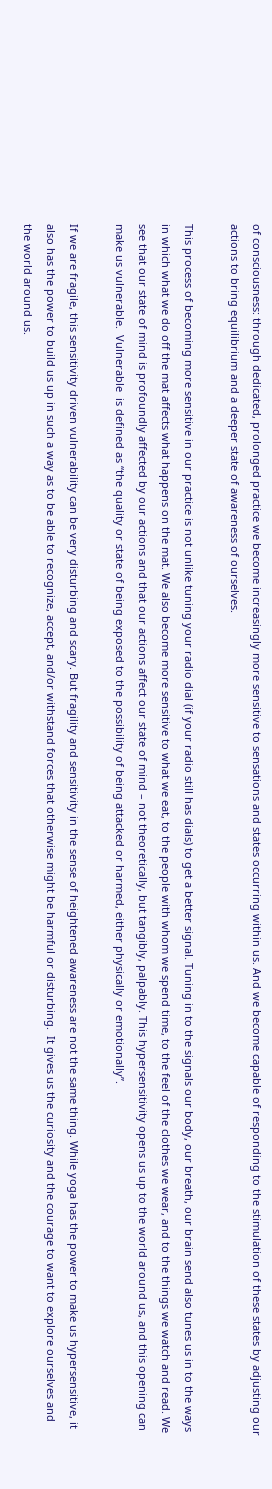of consciousness: through dedicated, prolonged practice we become increasingly more sensitive to sensations and states occurring within us. And we become capable of responding to the stimulation of these states by adjusting our actions to bring equilibrium and a deeper state of awareness of ourselves.

This process of becoming more sensitive in our practice is not unlike tuning your radio dial (if your radio still has dials) to get a better signal. Tuning in to the signals our body, our breath, our brain send also tunes us in to the ways in which what we do off the mat affects what happens on the mat. We also become more sensitive to what we eat, to the people with whom we spend time, to the feel of the clothes we wear, and to the things we watch and read. We see that our state of mind is profoundly affected by our actions and that our actions affect our state of mind – not theoretically, but tangibly, palpably. This hypersensitivity opens us up to the world around us, and this opening can make us vulnerable.  Vulnerable  is defined as “the quality or state of being exposed to the possibility of being attacked or harmed, either physically or emotionally”.

If we are fragile, this sensitivity driven vulnerability can be very disturbing and scary. But fragility and sensitivity in the sense of heightened awareness are not the same thing. While yoga has the power to make us hypersensitive, it also has the power to build us up in such a way as to be able to recognize, accept, and/or withstand forces that otherwise might be harmful or disturbing.  It gives us the curiosity and the courage to want to explore ourselves and the world around us.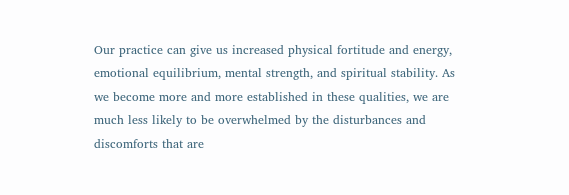Our practice can give us increased physical fortitude and energy, emotional equilibrium, mental strength, and spiritual stability. As we become more and more established in these qualities, we are much less likely to be overwhelmed by the disturbances and discomforts that are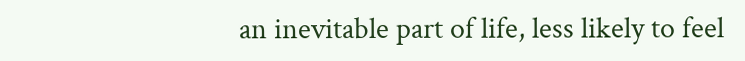an inevitable part of life, less likely to feel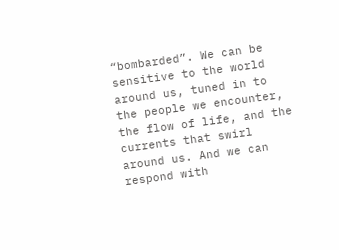“bombarded”. We can be sensitive to the world around us, tuned in to the people we encounter, the flow of life, and the currents that swirl around us. And we can respond with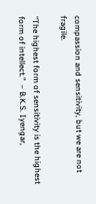compassion and sensitivity, but we are not fragile.

“The highest form of sensitivity is the highest form of intellect.”  – B.K.S. Iyengar,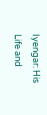Iyengar: His Life and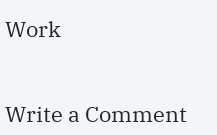Work


Write a Comment